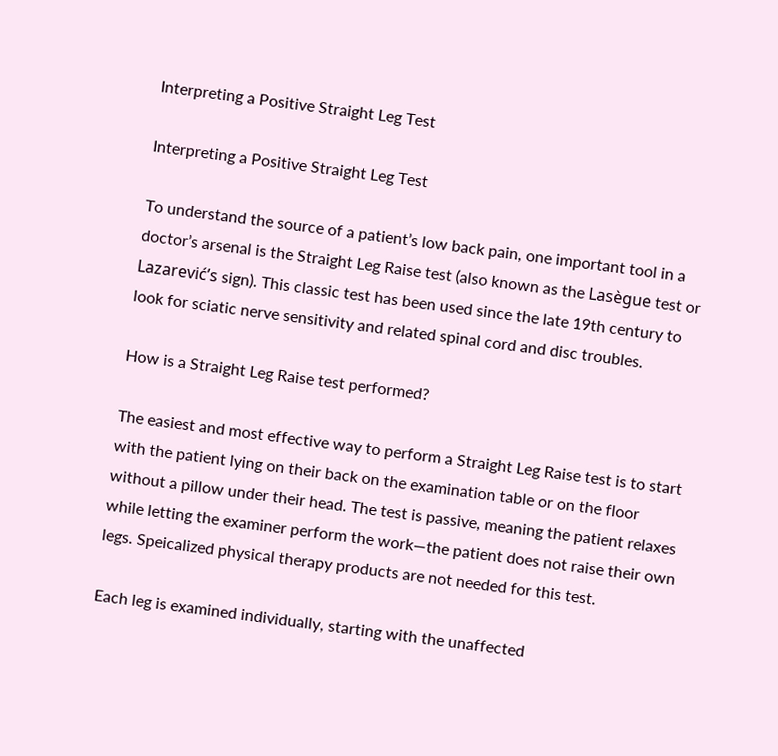Interpreting a Positive Straight Leg Test

Interpreting a Positive Straight Leg Test

To understand the source of a patient’s low back pain, one important tool in a doctor’s arsenal is the Straight Leg Raise test (also known as the Lasègue test or Lazarević’s sign). This classic test has been used since the late 19th century to look for sciatic nerve sensitivity and related spinal cord and disc troubles.

How is a Straight Leg Raise test performed?

The easiest and most effective way to perform a Straight Leg Raise test is to start with the patient lying on their back on the examination table or on the floor without a pillow under their head. The test is passive, meaning the patient relaxes while letting the examiner perform the work—the patient does not raise their own legs. Speicalized physical therapy products are not needed for this test.

Each leg is examined individually, starting with the unaffected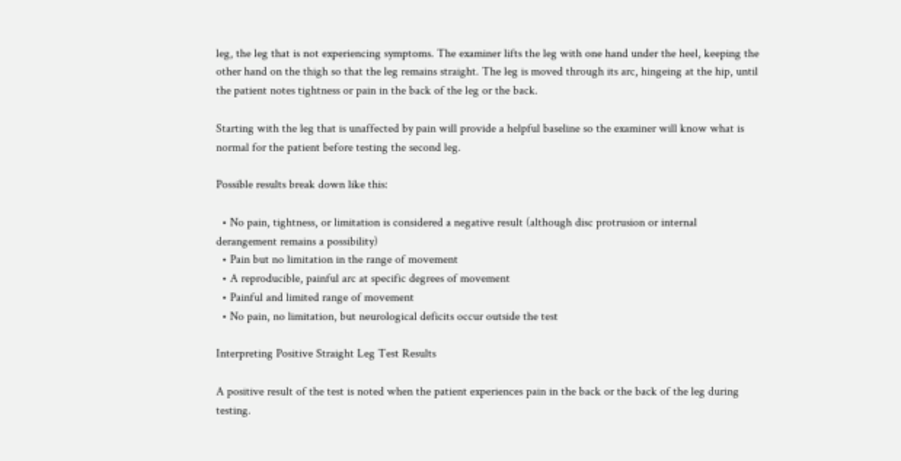leg, the leg that is not experiencing symptoms. The examiner lifts the leg with one hand under the heel, keeping the other hand on the thigh so that the leg remains straight. The leg is moved through its arc, hingeing at the hip, until the patient notes tightness or pain in the back of the leg or the back.

Starting with the leg that is unaffected by pain will provide a helpful baseline so the examiner will know what is normal for the patient before testing the second leg.

Possible results break down like this:

  • No pain, tightness, or limitation is considered a negative result (although disc protrusion or internal derangement remains a possibility)
  • Pain but no limitation in the range of movement
  • A reproducible, painful arc at specific degrees of movement
  • Painful and limited range of movement
  • No pain, no limitation, but neurological deficits occur outside the test

Interpreting Positive Straight Leg Test Results

A positive result of the test is noted when the patient experiences pain in the back or the back of the leg during testing.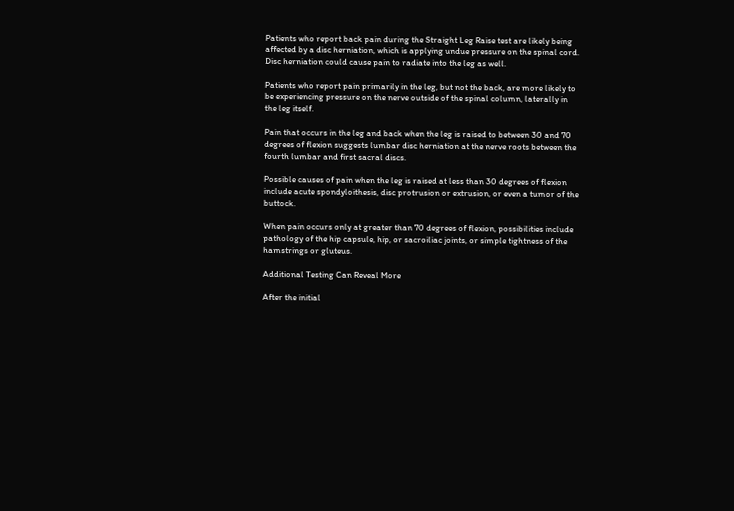Patients who report back pain during the Straight Leg Raise test are likely being affected by a disc herniation, which is applying undue pressure on the spinal cord. Disc herniation could cause pain to radiate into the leg as well.

Patients who report pain primarily in the leg, but not the back, are more likely to be experiencing pressure on the nerve outside of the spinal column, laterally in the leg itself.

Pain that occurs in the leg and back when the leg is raised to between 30 and 70 degrees of flexion suggests lumbar disc herniation at the nerve roots between the fourth lumbar and first sacral discs.

Possible causes of pain when the leg is raised at less than 30 degrees of flexion include acute spondyloithesis, disc protrusion or extrusion, or even a tumor of the buttock.

When pain occurs only at greater than 70 degrees of flexion, possibilities include pathology of the hip capsule, hip, or sacroiliac joints, or simple tightness of the hamstrings or gluteus.

Additional Testing Can Reveal More

After the initial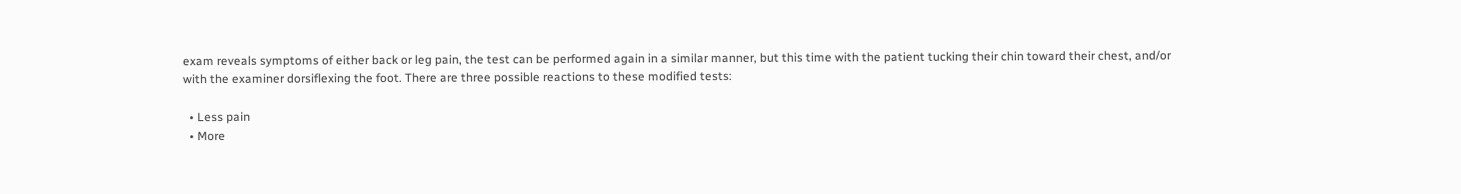exam reveals symptoms of either back or leg pain, the test can be performed again in a similar manner, but this time with the patient tucking their chin toward their chest, and/or with the examiner dorsiflexing the foot. There are three possible reactions to these modified tests:

  • Less pain
  • More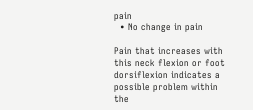pain
  • No change in pain

Pain that increases with this neck flexion or foot dorsiflexion indicates a possible problem within the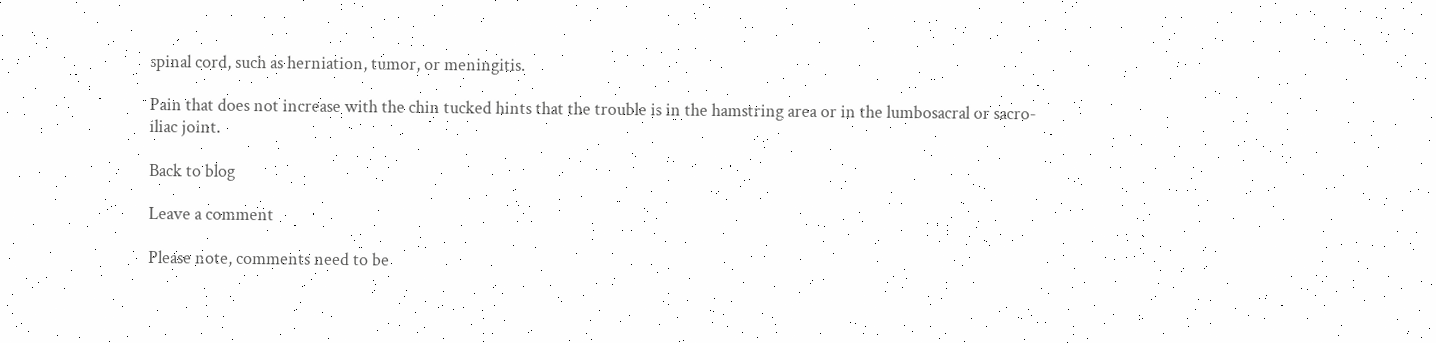spinal cord, such as herniation, tumor, or meningitis.

Pain that does not increase with the chin tucked hints that the trouble is in the hamstring area or in the lumbosacral or sacro-iliac joint.

Back to blog

Leave a comment

Please note, comments need to be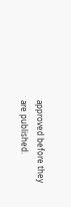approved before they are published.